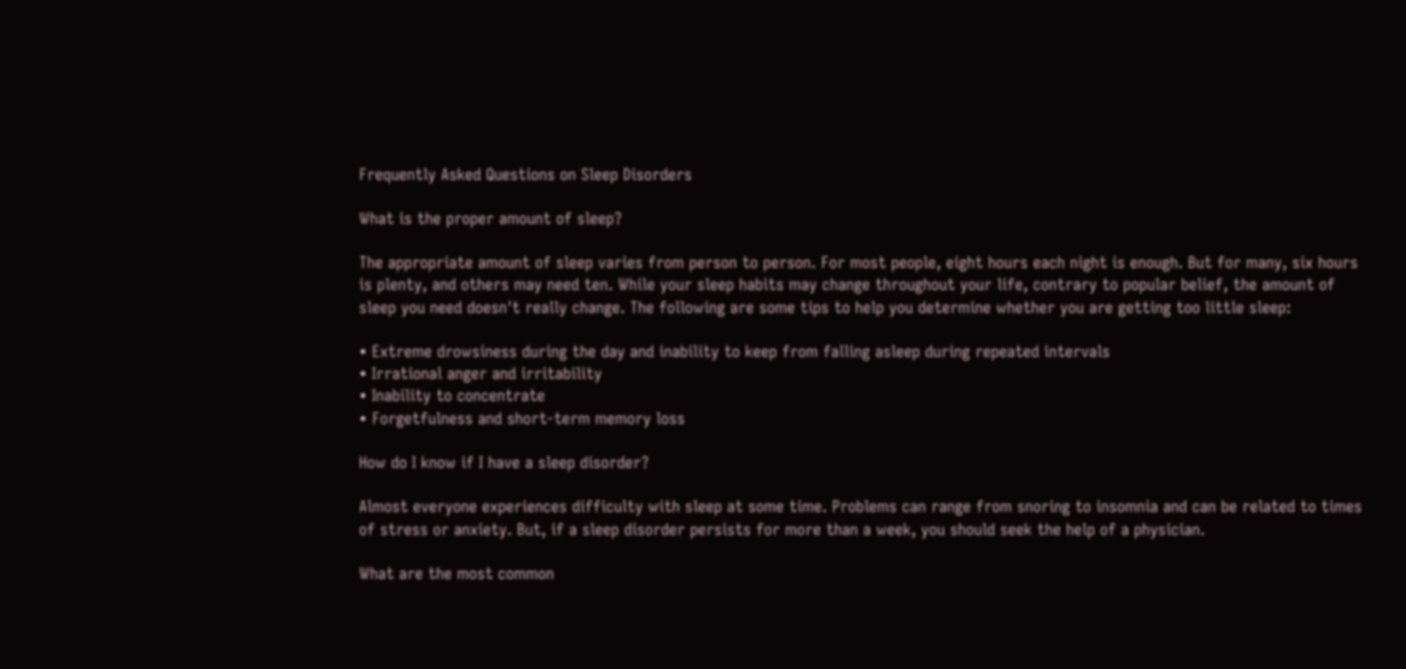Frequently Asked Questions on Sleep Disorders

What is the proper amount of sleep?

The appropriate amount of sleep varies from person to person. For most people, eight hours each night is enough. But for many, six hours is plenty, and others may need ten. While your sleep habits may change throughout your life, contrary to popular belief, the amount of sleep you need doesn't really change. The following are some tips to help you determine whether you are getting too little sleep:

• Extreme drowsiness during the day and inability to keep from falling asleep during repeated intervals
• Irrational anger and irritability
• Inability to concentrate
• Forgetfulness and short-term memory loss

How do I know if I have a sleep disorder?

Almost everyone experiences difficulty with sleep at some time. Problems can range from snoring to insomnia and can be related to times of stress or anxiety. But, if a sleep disorder persists for more than a week, you should seek the help of a physician.

What are the most common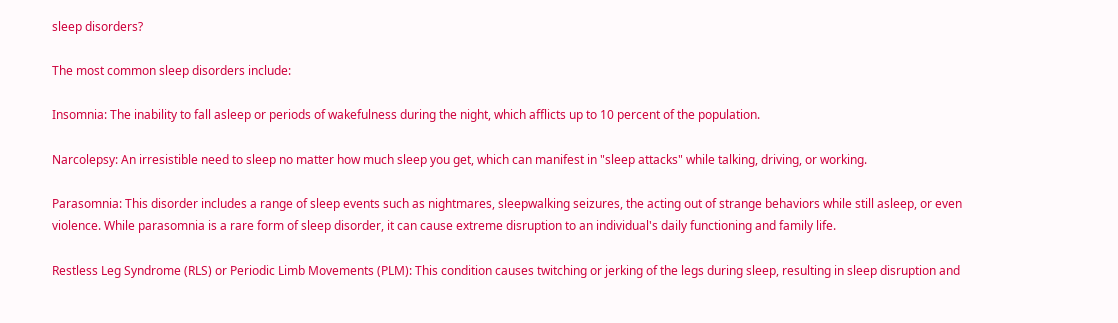sleep disorders?

The most common sleep disorders include:

Insomnia: The inability to fall asleep or periods of wakefulness during the night, which afflicts up to 10 percent of the population.

Narcolepsy: An irresistible need to sleep no matter how much sleep you get, which can manifest in "sleep attacks" while talking, driving, or working.

Parasomnia: This disorder includes a range of sleep events such as nightmares, sleepwalking seizures, the acting out of strange behaviors while still asleep, or even violence. While parasomnia is a rare form of sleep disorder, it can cause extreme disruption to an individual's daily functioning and family life.

Restless Leg Syndrome (RLS) or Periodic Limb Movements (PLM): This condition causes twitching or jerking of the legs during sleep, resulting in sleep disruption and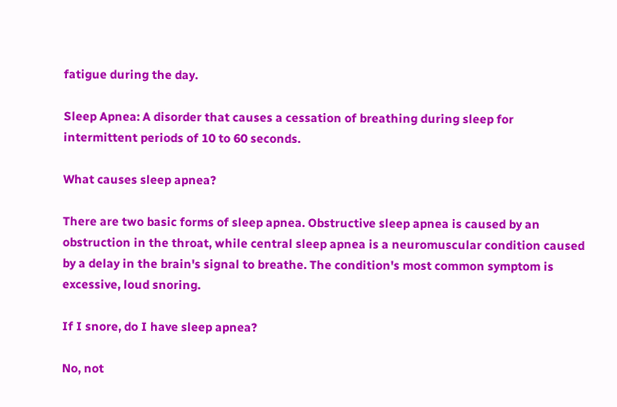fatigue during the day.

Sleep Apnea: A disorder that causes a cessation of breathing during sleep for intermittent periods of 10 to 60 seconds.

What causes sleep apnea?

There are two basic forms of sleep apnea. Obstructive sleep apnea is caused by an obstruction in the throat, while central sleep apnea is a neuromuscular condition caused by a delay in the brain's signal to breathe. The condition's most common symptom is excessive, loud snoring.

If I snore, do I have sleep apnea?

No, not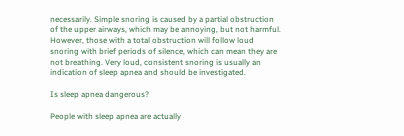necessarily. Simple snoring is caused by a partial obstruction of the upper airways, which may be annoying, but not harmful. However, those with a total obstruction will follow loud snoring with brief periods of silence, which can mean they are not breathing. Very loud, consistent snoring is usually an indication of sleep apnea and should be investigated.

Is sleep apnea dangerous?

People with sleep apnea are actually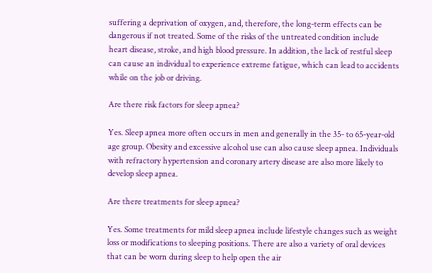suffering a deprivation of oxygen, and, therefore, the long-term effects can be dangerous if not treated. Some of the risks of the untreated condition include heart disease, stroke, and high blood pressure. In addition, the lack of restful sleep can cause an individual to experience extreme fatigue, which can lead to accidents while on the job or driving.

Are there risk factors for sleep apnea?

Yes. Sleep apnea more often occurs in men and generally in the 35- to 65-year-old age group. Obesity and excessive alcohol use can also cause sleep apnea. Individuals with refractory hypertension and coronary artery disease are also more likely to develop sleep apnea.

Are there treatments for sleep apnea?

Yes. Some treatments for mild sleep apnea include lifestyle changes such as weight loss or modifications to sleeping positions. There are also a variety of oral devices that can be worn during sleep to help open the air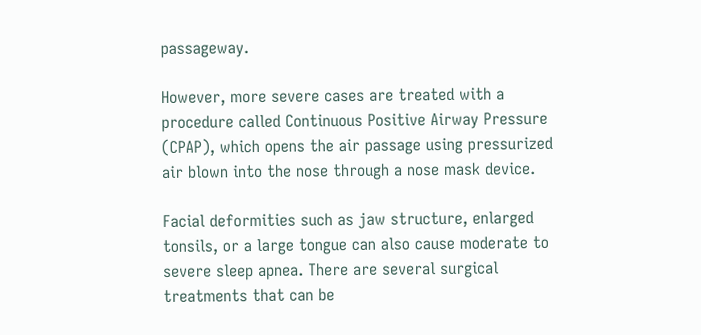passageway.

However, more severe cases are treated with a procedure called Continuous Positive Airway Pressure (CPAP), which opens the air passage using pressurized air blown into the nose through a nose mask device.

Facial deformities such as jaw structure, enlarged tonsils, or a large tongue can also cause moderate to severe sleep apnea. There are several surgical treatments that can be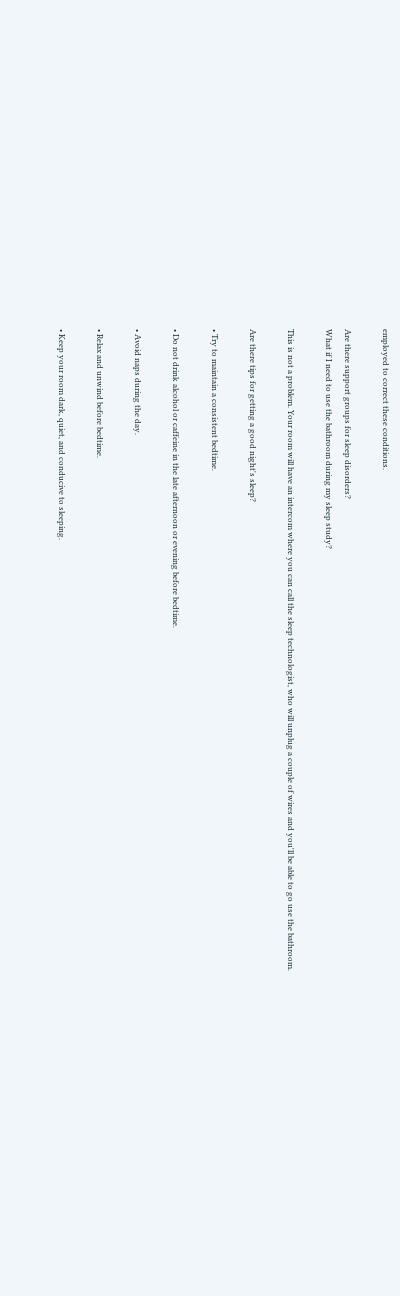employed to correct these conditions.

Are there support groups for sleep disorders?
What if I need to use the bathroom during my sleep study?

This is not a problem. Your room will have an intercom where you can call the sleep technologist, who will unplug a couple of wires and you'll be able to go use the bathroom.

Are there tips for getting a good night's sleep?

• Try to maintain a consistent bedtime.

• Do not drink alcohol or caffeine in the late afternoon or evening before bedtime.

• Avoid naps during the day.

• Relax and unwind before bedtime.

• Keep your room dark, quiet, and conducive to sleeping.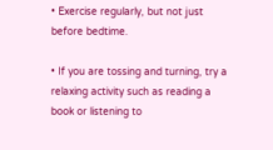• Exercise regularly, but not just before bedtime.

• If you are tossing and turning, try a relaxing activity such as reading a book or listening to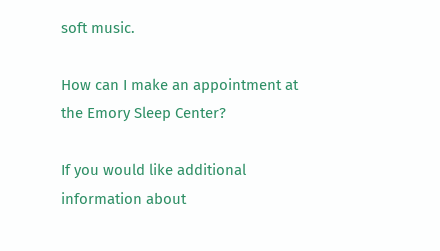soft music.

How can I make an appointment at the Emory Sleep Center?

If you would like additional information about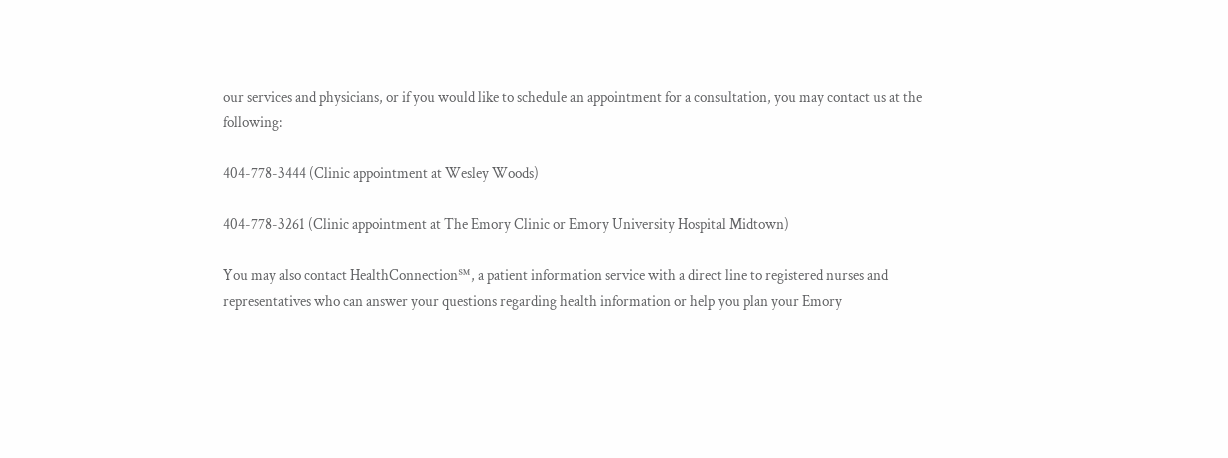our services and physicians, or if you would like to schedule an appointment for a consultation, you may contact us at the following:

404-778-3444 (Clinic appointment at Wesley Woods)

404-778-3261 (Clinic appointment at The Emory Clinic or Emory University Hospital Midtown)

You may also contact HealthConnection℠, a patient information service with a direct line to registered nurses and representatives who can answer your questions regarding health information or help you plan your Emory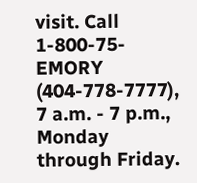visit. Call 1-800-75-EMORY (404-778-7777), 7 a.m. - 7 p.m., Monday through Friday.